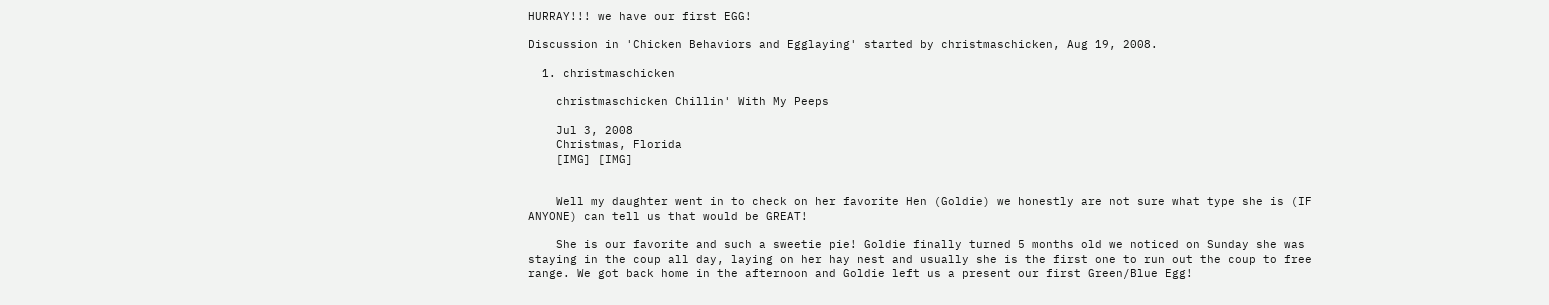HURRAY!!! we have our first EGG!

Discussion in 'Chicken Behaviors and Egglaying' started by christmaschicken, Aug 19, 2008.

  1. christmaschicken

    christmaschicken Chillin' With My Peeps

    Jul 3, 2008
    Christmas, Florida
    [IMG] [IMG]


    Well my daughter went in to check on her favorite Hen (Goldie) we honestly are not sure what type she is (IF ANYONE) can tell us that would be GREAT!

    She is our favorite and such a sweetie pie! Goldie finally turned 5 months old we noticed on Sunday she was staying in the coup all day, laying on her hay nest and usually she is the first one to run out the coup to free range. We got back home in the afternoon and Goldie left us a present our first Green/Blue Egg!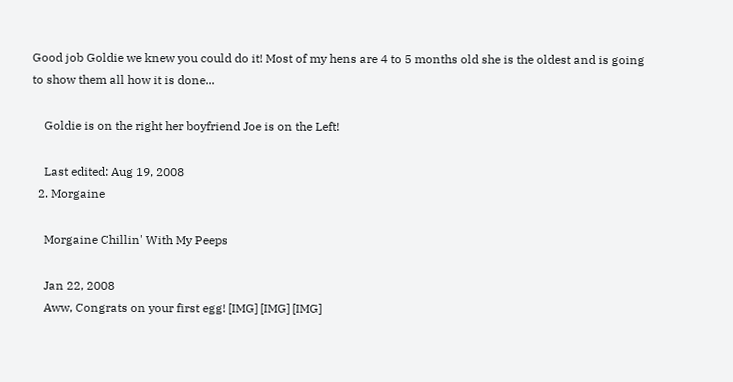Good job Goldie we knew you could do it! Most of my hens are 4 to 5 months old she is the oldest and is going to show them all how it is done...

    Goldie is on the right her boyfriend Joe is on the Left!

    Last edited: Aug 19, 2008
  2. Morgaine

    Morgaine Chillin' With My Peeps

    Jan 22, 2008
    Aww, Congrats on your first egg! [IMG] [IMG] [IMG]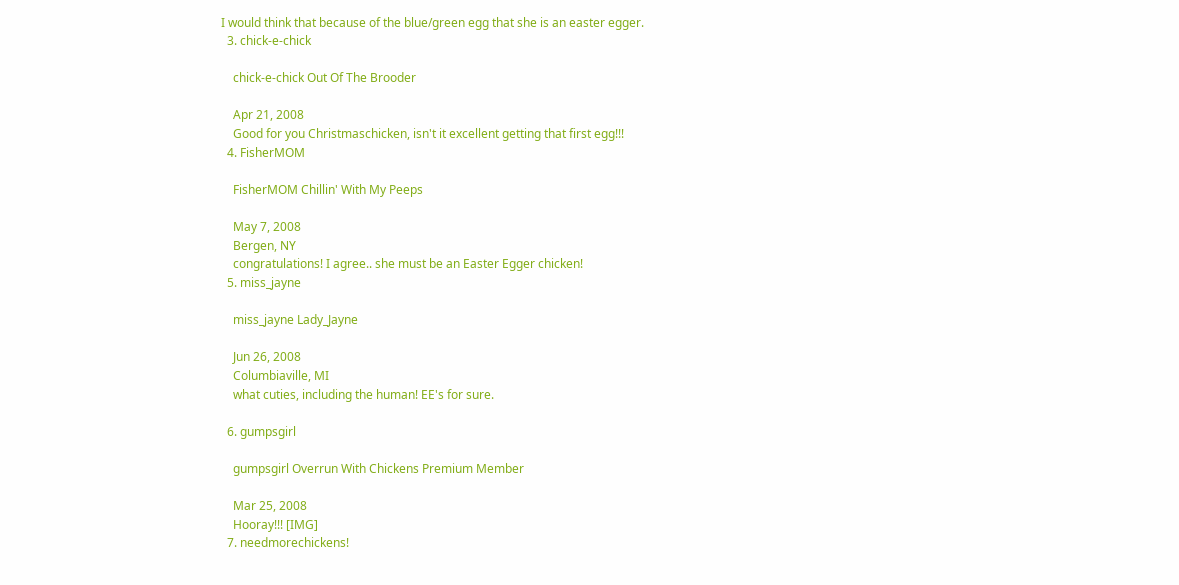I would think that because of the blue/green egg that she is an easter egger.
  3. chick-e-chick

    chick-e-chick Out Of The Brooder

    Apr 21, 2008
    Good for you Christmaschicken, isn't it excellent getting that first egg!!!
  4. FisherMOM

    FisherMOM Chillin' With My Peeps

    May 7, 2008
    Bergen, NY
    congratulations! I agree.. she must be an Easter Egger chicken!
  5. miss_jayne

    miss_jayne Lady_Jayne

    Jun 26, 2008
    Columbiaville, MI
    what cuties, including the human! EE's for sure.

  6. gumpsgirl

    gumpsgirl Overrun With Chickens Premium Member

    Mar 25, 2008
    Hooray!!! [IMG]
  7. needmorechickens!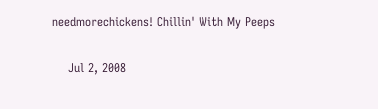needmorechickens! Chillin' With My Peeps

    Jul 2, 2008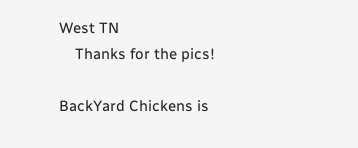West TN
    Thanks for the pics!

BackYard Chickens is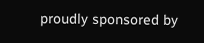proudly sponsored by